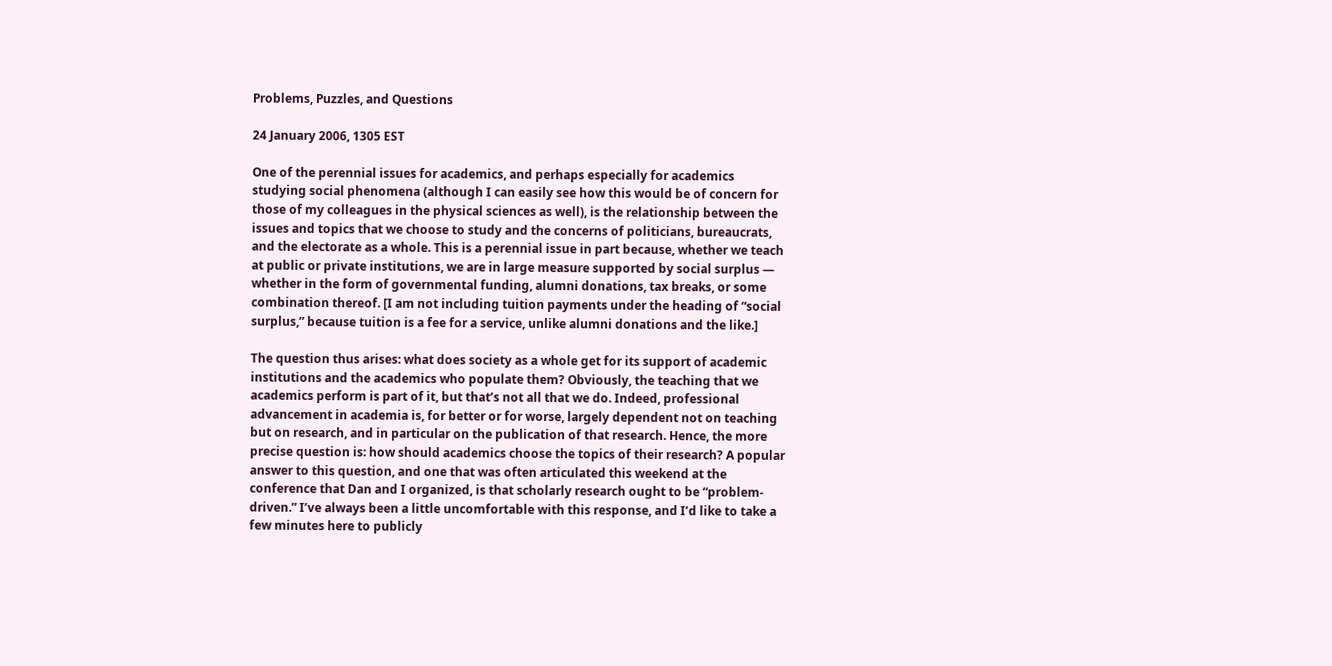Problems, Puzzles, and Questions

24 January 2006, 1305 EST

One of the perennial issues for academics, and perhaps especially for academics studying social phenomena (although I can easily see how this would be of concern for those of my colleagues in the physical sciences as well), is the relationship between the issues and topics that we choose to study and the concerns of politicians, bureaucrats, and the electorate as a whole. This is a perennial issue in part because, whether we teach at public or private institutions, we are in large measure supported by social surplus — whether in the form of governmental funding, alumni donations, tax breaks, or some combination thereof. [I am not including tuition payments under the heading of “social surplus,” because tuition is a fee for a service, unlike alumni donations and the like.]

The question thus arises: what does society as a whole get for its support of academic institutions and the academics who populate them? Obviously, the teaching that we academics perform is part of it, but that’s not all that we do. Indeed, professional advancement in academia is, for better or for worse, largely dependent not on teaching but on research, and in particular on the publication of that research. Hence, the more precise question is: how should academics choose the topics of their research? A popular answer to this question, and one that was often articulated this weekend at the conference that Dan and I organized, is that scholarly research ought to be “problem-driven.” I’ve always been a little uncomfortable with this response, and I’d like to take a few minutes here to publicly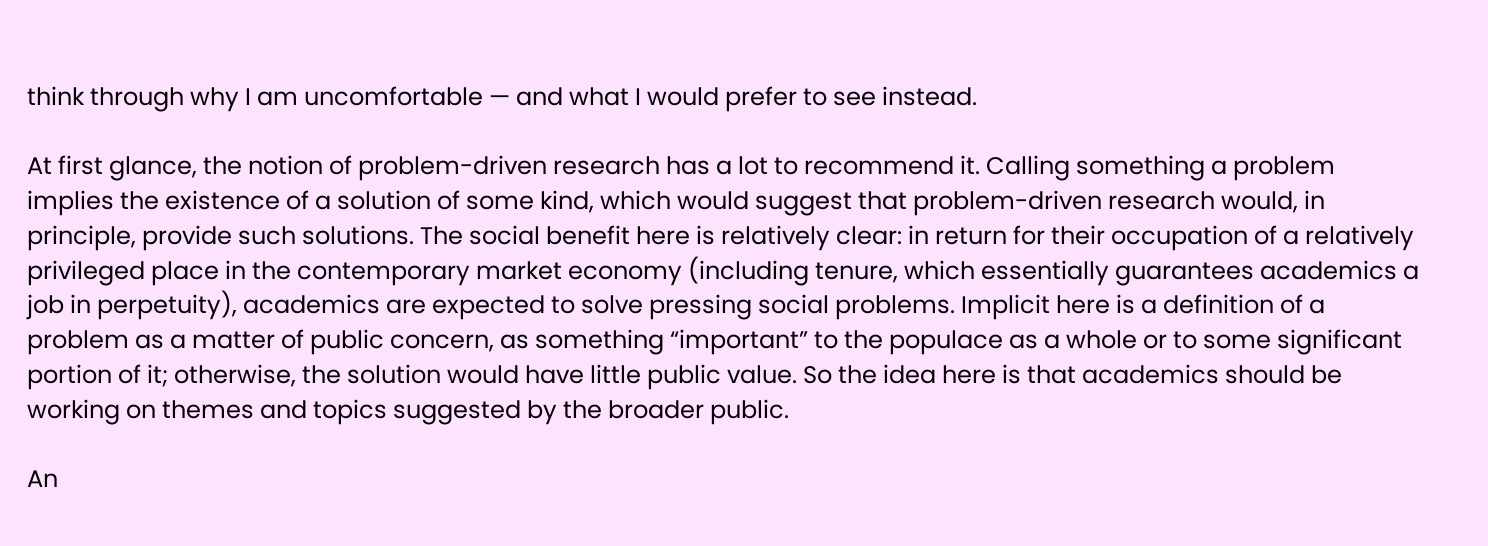think through why I am uncomfortable — and what I would prefer to see instead.

At first glance, the notion of problem-driven research has a lot to recommend it. Calling something a problem implies the existence of a solution of some kind, which would suggest that problem-driven research would, in principle, provide such solutions. The social benefit here is relatively clear: in return for their occupation of a relatively privileged place in the contemporary market economy (including tenure, which essentially guarantees academics a job in perpetuity), academics are expected to solve pressing social problems. Implicit here is a definition of a problem as a matter of public concern, as something “important” to the populace as a whole or to some significant portion of it; otherwise, the solution would have little public value. So the idea here is that academics should be working on themes and topics suggested by the broader public.

An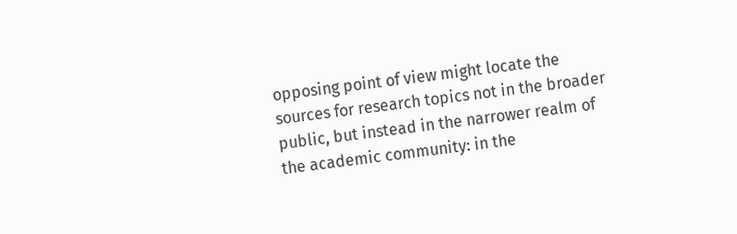opposing point of view might locate the sources for research topics not in the broader public, but instead in the narrower realm of the academic community: in the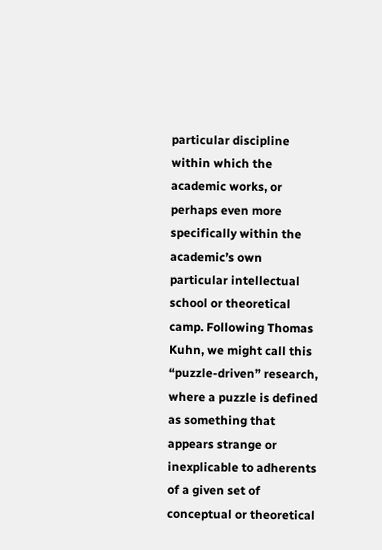particular discipline within which the academic works, or perhaps even more specifically within the academic’s own particular intellectual school or theoretical camp. Following Thomas Kuhn, we might call this “puzzle-driven” research, where a puzzle is defined as something that appears strange or inexplicable to adherents of a given set of conceptual or theoretical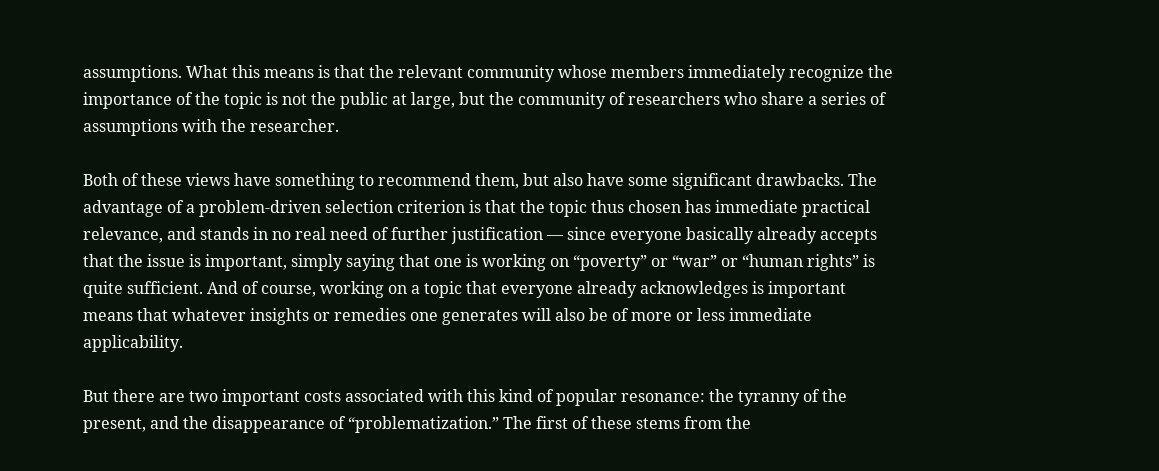assumptions. What this means is that the relevant community whose members immediately recognize the importance of the topic is not the public at large, but the community of researchers who share a series of assumptions with the researcher.

Both of these views have something to recommend them, but also have some significant drawbacks. The advantage of a problem-driven selection criterion is that the topic thus chosen has immediate practical relevance, and stands in no real need of further justification — since everyone basically already accepts that the issue is important, simply saying that one is working on “poverty” or “war” or “human rights” is quite sufficient. And of course, working on a topic that everyone already acknowledges is important means that whatever insights or remedies one generates will also be of more or less immediate applicability.

But there are two important costs associated with this kind of popular resonance: the tyranny of the present, and the disappearance of “problematization.” The first of these stems from the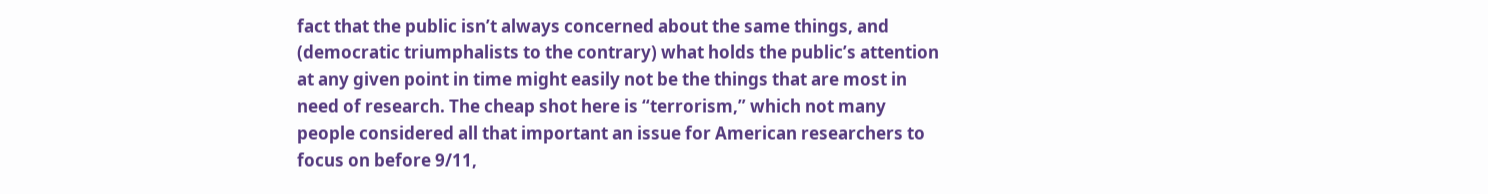fact that the public isn’t always concerned about the same things, and (democratic triumphalists to the contrary) what holds the public’s attention at any given point in time might easily not be the things that are most in need of research. The cheap shot here is “terrorism,” which not many people considered all that important an issue for American researchers to focus on before 9/11,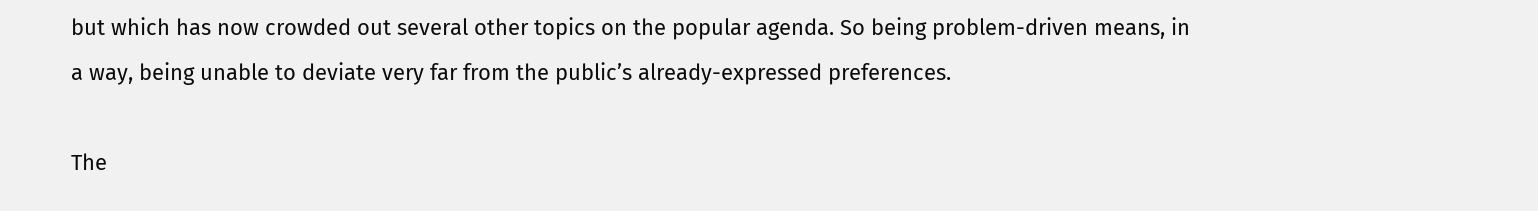but which has now crowded out several other topics on the popular agenda. So being problem-driven means, in a way, being unable to deviate very far from the public’s already-expressed preferences.

The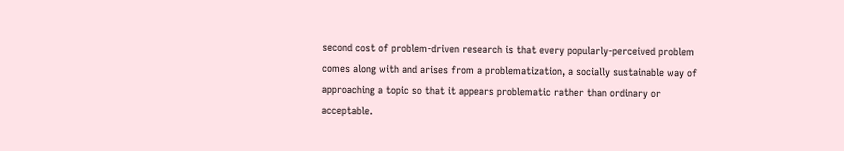second cost of problem-driven research is that every popularly-perceived problem comes along with and arises from a problematization, a socially sustainable way of approaching a topic so that it appears problematic rather than ordinary or acceptable.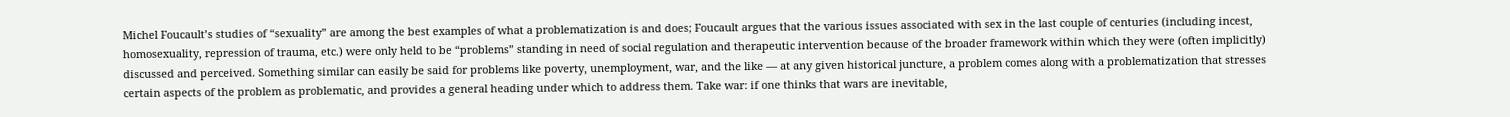Michel Foucault’s studies of “sexuality” are among the best examples of what a problematization is and does; Foucault argues that the various issues associated with sex in the last couple of centuries (including incest, homosexuality, repression of trauma, etc.) were only held to be “problems” standing in need of social regulation and therapeutic intervention because of the broader framework within which they were (often implicitly) discussed and perceived. Something similar can easily be said for problems like poverty, unemployment, war, and the like — at any given historical juncture, a problem comes along with a problematization that stresses certain aspects of the problem as problematic, and provides a general heading under which to address them. Take war: if one thinks that wars are inevitable,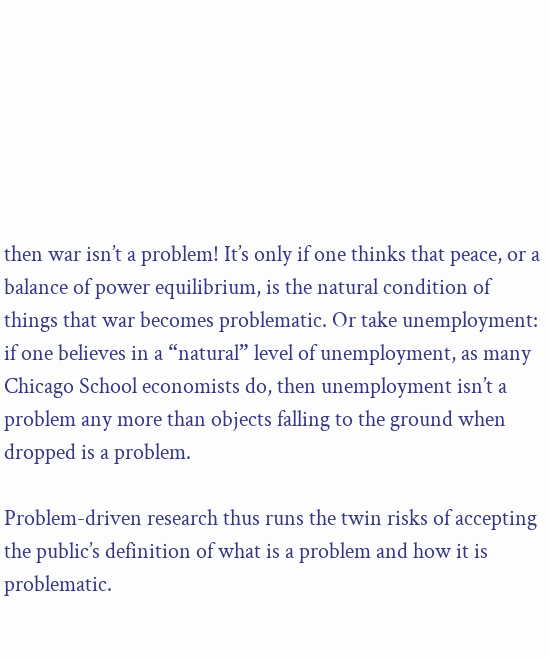then war isn’t a problem! It’s only if one thinks that peace, or a balance of power equilibrium, is the natural condition of things that war becomes problematic. Or take unemployment: if one believes in a “natural” level of unemployment, as many Chicago School economists do, then unemployment isn’t a problem any more than objects falling to the ground when dropped is a problem.

Problem-driven research thus runs the twin risks of accepting the public’s definition of what is a problem and how it is problematic.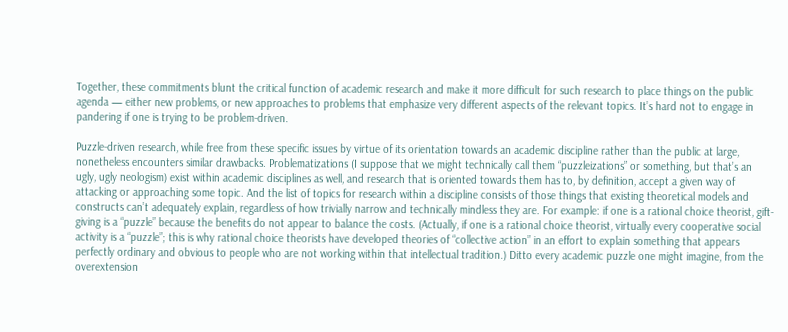Together, these commitments blunt the critical function of academic research and make it more difficult for such research to place things on the public agenda — either new problems, or new approaches to problems that emphasize very different aspects of the relevant topics. It’s hard not to engage in pandering if one is trying to be problem-driven.

Puzzle-driven research, while free from these specific issues by virtue of its orientation towards an academic discipline rather than the public at large, nonetheless encounters similar drawbacks. Problematizations (I suppose that we might technically call them “puzzleizations” or something, but that’s an ugly, ugly neologism) exist within academic disciplines as well, and research that is oriented towards them has to, by definition, accept a given way of attacking or approaching some topic. And the list of topics for research within a discipline consists of those things that existing theoretical models and constructs can’t adequately explain, regardless of how trivially narrow and technically mindless they are. For example: if one is a rational choice theorist, gift-giving is a “puzzle” because the benefits do not appear to balance the costs. (Actually, if one is a rational choice theorist, virtually every cooperative social activity is a “puzzle”; this is why rational choice theorists have developed theories of “collective action” in an effort to explain something that appears perfectly ordinary and obvious to people who are not working within that intellectual tradition.) Ditto every academic puzzle one might imagine, from the overextension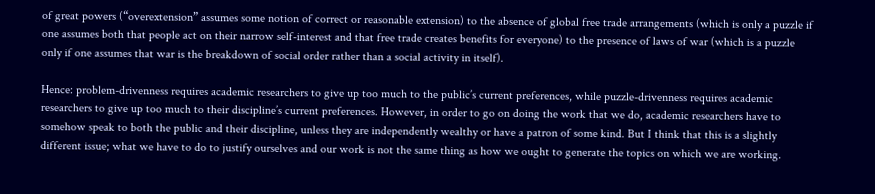of great powers (“overextension” assumes some notion of correct or reasonable extension) to the absence of global free trade arrangements (which is only a puzzle if one assumes both that people act on their narrow self-interest and that free trade creates benefits for everyone) to the presence of laws of war (which is a puzzle only if one assumes that war is the breakdown of social order rather than a social activity in itself).

Hence: problem-drivenness requires academic researchers to give up too much to the public’s current preferences, while puzzle-drivenness requires academic researchers to give up too much to their discipline’s current preferences. However, in order to go on doing the work that we do, academic researchers have to somehow speak to both the public and their discipline, unless they are independently wealthy or have a patron of some kind. But I think that this is a slightly different issue; what we have to do to justify ourselves and our work is not the same thing as how we ought to generate the topics on which we are working.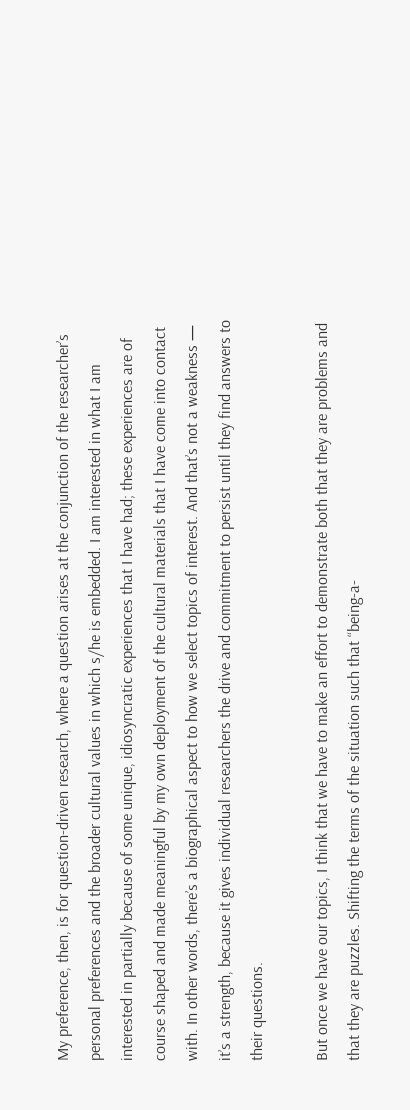My preference, then, is for question-driven research, where a question arises at the conjunction of the researcher’s personal preferences and the broader cultural values in which s/he is embedded. I am interested in what I am interested in partially because of some unique, idiosyncratic experiences that I have had; these experiences are of course shaped and made meaningful by my own deployment of the cultural materials that I have come into contact with. In other words, there’s a biographical aspect to how we select topics of interest. And that’s not a weakness — it’s a strength, because it gives individual researchers the drive and commitment to persist until they find answers to their questions.

But once we have our topics, I think that we have to make an effort to demonstrate both that they are problems and that they are puzzles. Shifting the terms of the situation such that “being-a-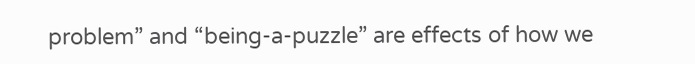problem” and “being-a-puzzle” are effects of how we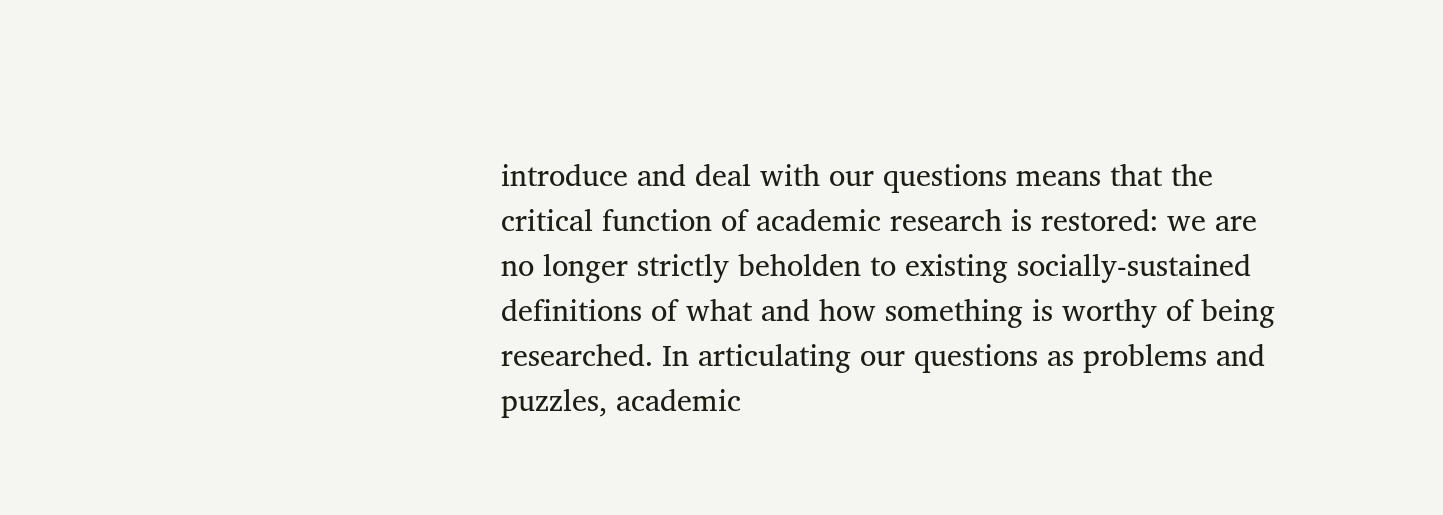introduce and deal with our questions means that the critical function of academic research is restored: we are no longer strictly beholden to existing socially-sustained definitions of what and how something is worthy of being researched. In articulating our questions as problems and puzzles, academic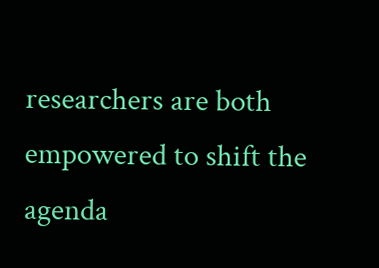researchers are both empowered to shift the agenda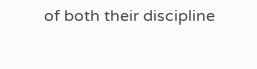of both their discipline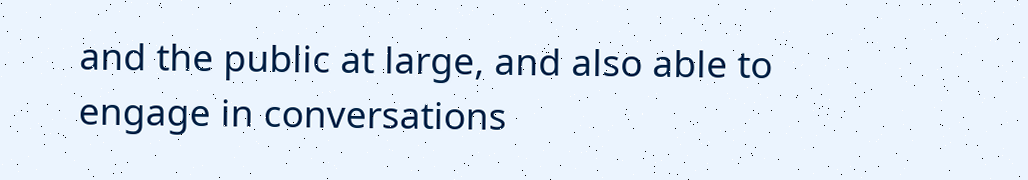and the public at large, and also able to engage in conversations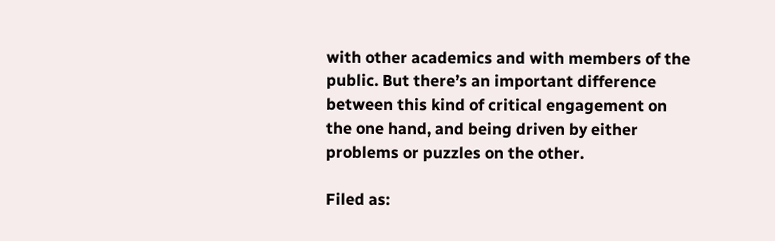with other academics and with members of the public. But there’s an important difference between this kind of critical engagement on the one hand, and being driven by either problems or puzzles on the other.

Filed as: